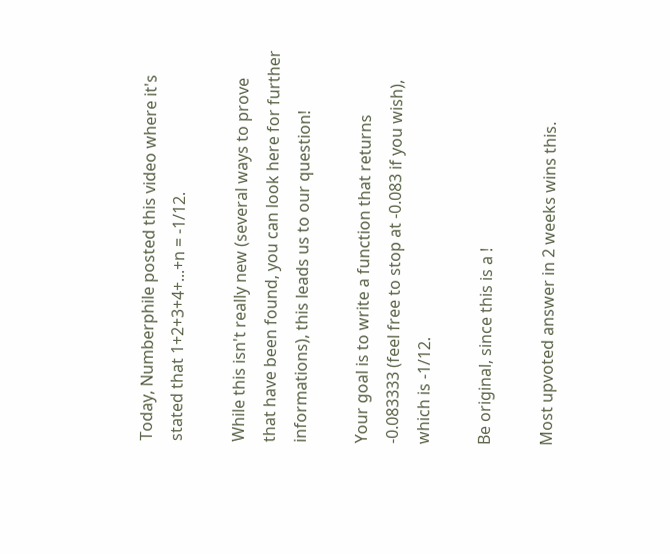Today, Numberphile posted this video where it's stated that 1+2+3+4+...+n = -1/12.

While this isn't really new (several ways to prove that have been found, you can look here for further informations), this leads us to our question!

Your goal is to write a function that returns -0.083333 (feel free to stop at -0.083 if you wish), which is -1/12.

Be original, since this is a !

Most upvoted answer in 2 weeks wins this.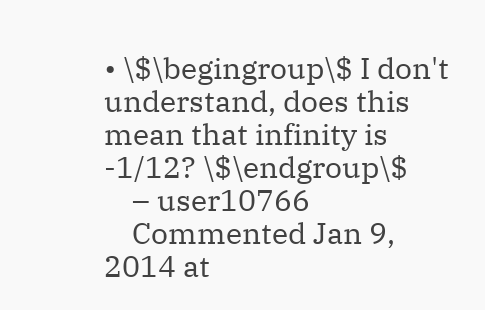• \$\begingroup\$ I don't understand, does this mean that infinity is -1/12? \$\endgroup\$
    – user10766
    Commented Jan 9, 2014 at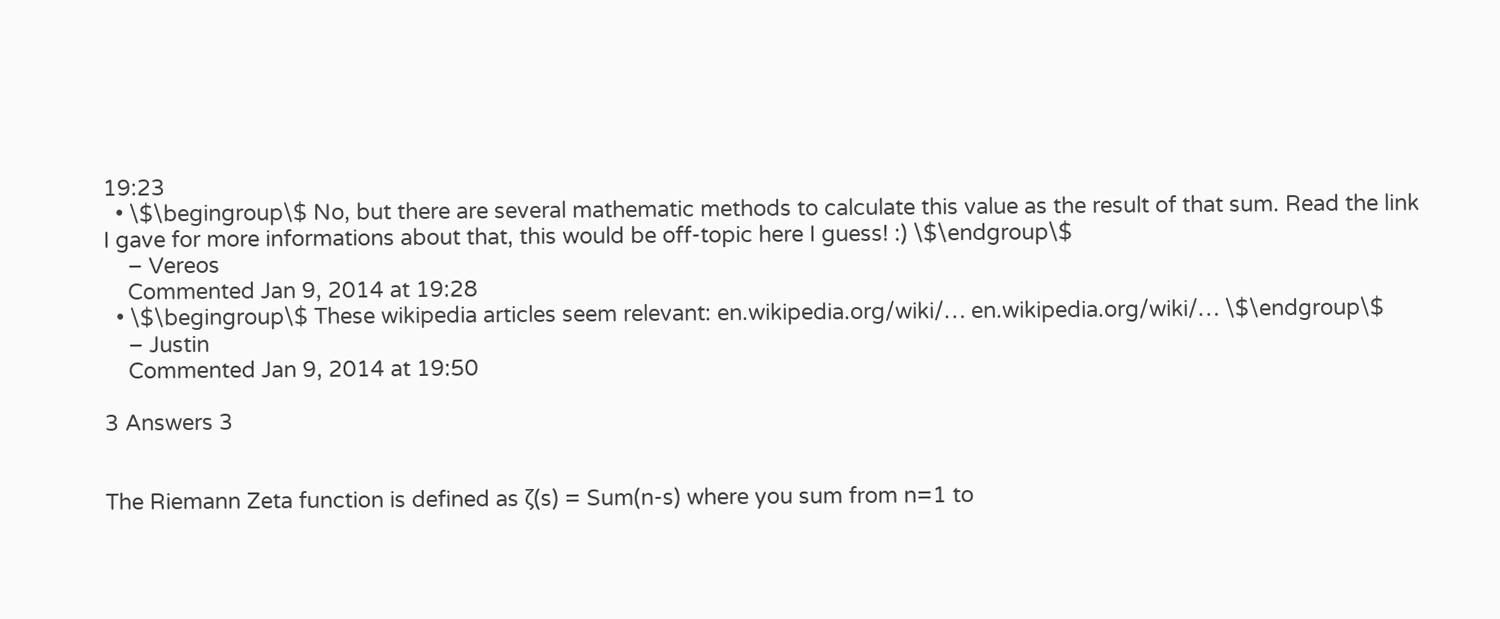19:23
  • \$\begingroup\$ No, but there are several mathematic methods to calculate this value as the result of that sum. Read the link I gave for more informations about that, this would be off-topic here I guess! :) \$\endgroup\$
    – Vereos
    Commented Jan 9, 2014 at 19:28
  • \$\begingroup\$ These wikipedia articles seem relevant: en.wikipedia.org/wiki/… en.wikipedia.org/wiki/… \$\endgroup\$
    – Justin
    Commented Jan 9, 2014 at 19:50

3 Answers 3


The Riemann Zeta function is defined as ζ(s) = Sum(n-s) where you sum from n=1 to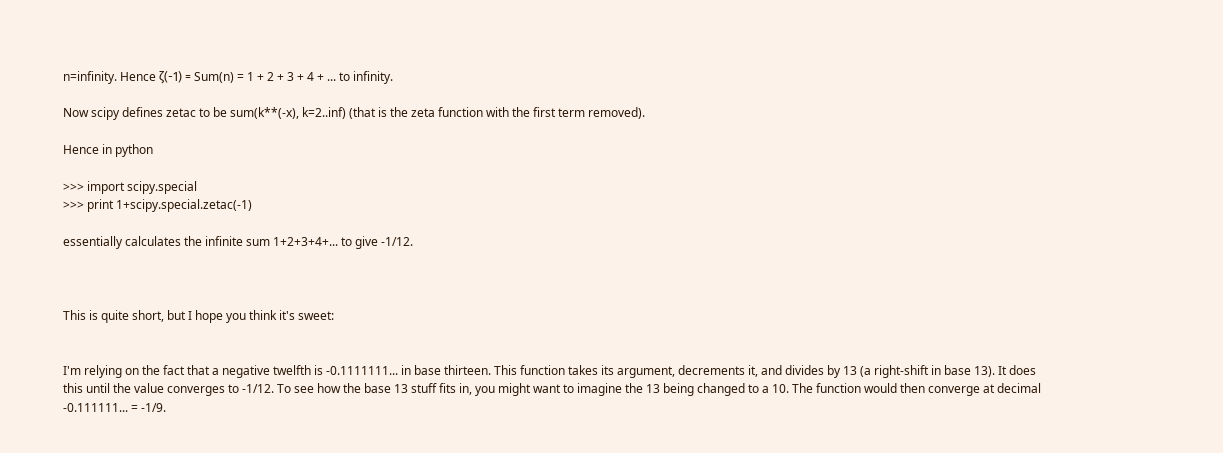n=infinity. Hence ζ(-1) = Sum(n) = 1 + 2 + 3 + 4 + ... to infinity.

Now scipy defines zetac to be sum(k**(-x), k=2..inf) (that is the zeta function with the first term removed).

Hence in python

>>> import scipy.special
>>> print 1+scipy.special.zetac(-1)

essentially calculates the infinite sum 1+2+3+4+... to give -1/12.



This is quite short, but I hope you think it's sweet:


I'm relying on the fact that a negative twelfth is -0.1111111... in base thirteen. This function takes its argument, decrements it, and divides by 13 (a right-shift in base 13). It does this until the value converges to -1/12. To see how the base 13 stuff fits in, you might want to imagine the 13 being changed to a 10. The function would then converge at decimal -0.111111... = -1/9.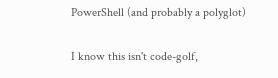PowerShell (and probably a polyglot)

I know this isn't code-golf,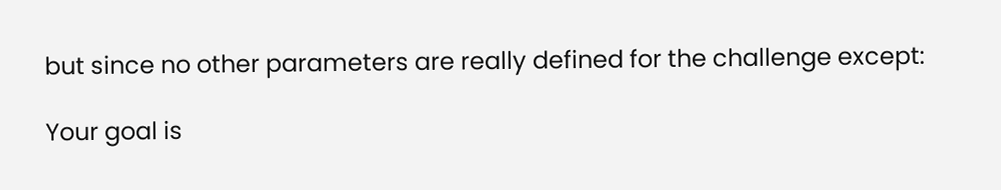but since no other parameters are really defined for the challenge except:

Your goal is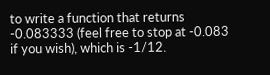to write a function that returns -0.083333 (feel free to stop at -0.083 if you wish), which is -1/12.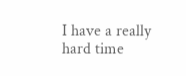I have a really hard time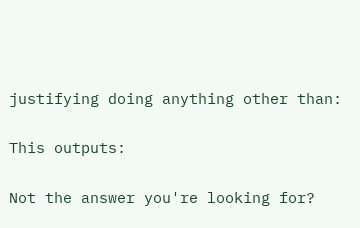justifying doing anything other than:


This outputs:


Not the answer you're looking for?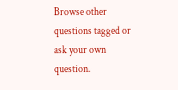Browse other questions tagged or ask your own question.